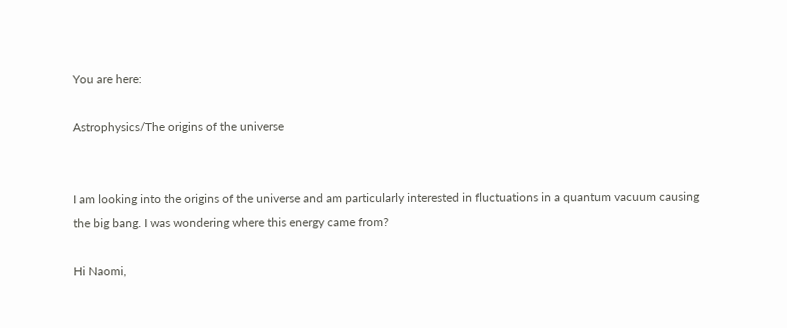You are here:

Astrophysics/The origins of the universe


I am looking into the origins of the universe and am particularly interested in fluctuations in a quantum vacuum causing the big bang. I was wondering where this energy came from?

Hi Naomi,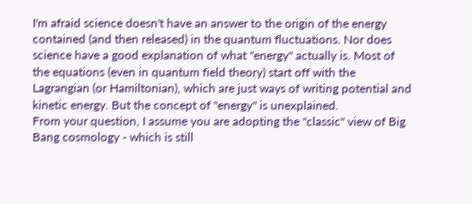I'm afraid science doesn't have an answer to the origin of the energy contained (and then released) in the quantum fluctuations. Nor does science have a good explanation of what "energy" actually is. Most of the equations (even in quantum field theory) start off with the Lagrangian (or Hamiltonian), which are just ways of writing potential and kinetic energy. But the concept of "energy" is unexplained.
From your question, I assume you are adopting the "classic" view of Big Bang cosmology - which is still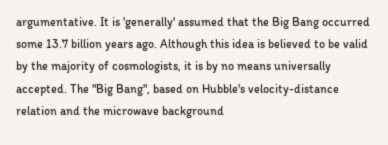argumentative. It is 'generally' assumed that the Big Bang occurred some 13.7 billion years ago. Although this idea is believed to be valid by the majority of cosmologists, it is by no means universally accepted. The "Big Bang", based on Hubble's velocity-distance relation and the microwave background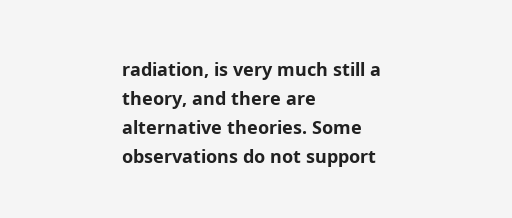radiation, is very much still a theory, and there are alternative theories. Some observations do not support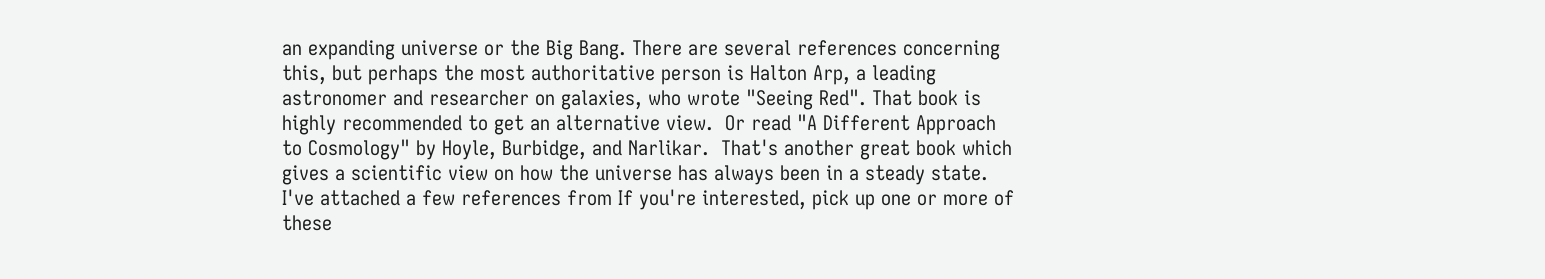an expanding universe or the Big Bang. There are several references concerning this, but perhaps the most authoritative person is Halton Arp, a leading astronomer and researcher on galaxies, who wrote "Seeing Red". That book is highly recommended to get an alternative view.  Or read "A Different Approach to Cosmology" by Hoyle, Burbidge, and Narlikar.  That's another great book which gives a scientific view on how the universe has always been in a steady state. I've attached a few references from If you're interested, pick up one or more of these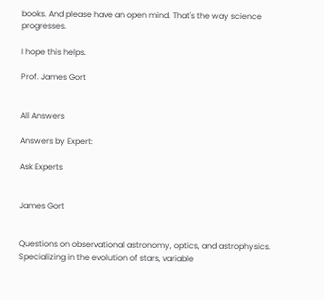books. And please have an open mind. That's the way science progresses.

I hope this helps.

Prof. James Gort


All Answers

Answers by Expert:

Ask Experts


James Gort


Questions on observational astronomy, optics, and astrophysics. Specializing in the evolution of stars, variable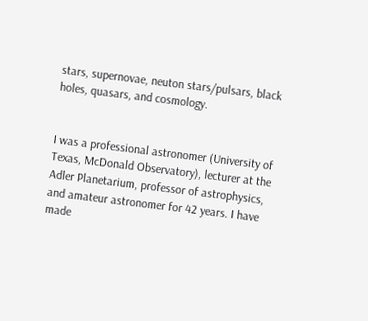stars, supernovae, neuton stars/pulsars, black holes, quasars, and cosmology.


I was a professional astronomer (University of Texas, McDonald Observatory), lecturer at the Adler Planetarium, professor of astrophysics, and amateur astronomer for 42 years. I have made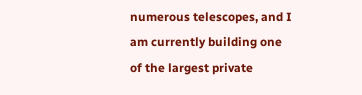numerous telescopes, and I am currently building one of the largest private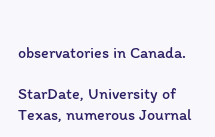observatories in Canada.

StarDate, University of Texas, numerous Journal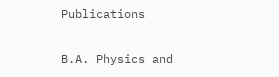Publications

B.A. Physics and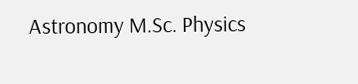Astronomy M.Sc. Physics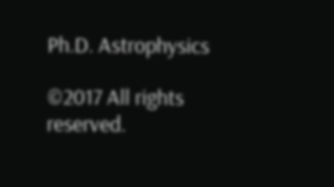Ph.D. Astrophysics

©2017 All rights reserved.